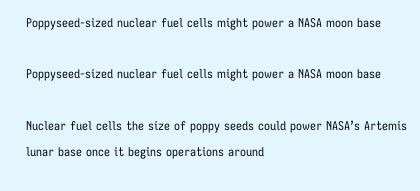Poppyseed-sized nuclear fuel cells might power a NASA moon base

Poppyseed-sized nuclear fuel cells might power a NASA moon base

Nuclear fuel cells the size of poppy seeds could power NASA’s Artemis lunar base once it begins operations around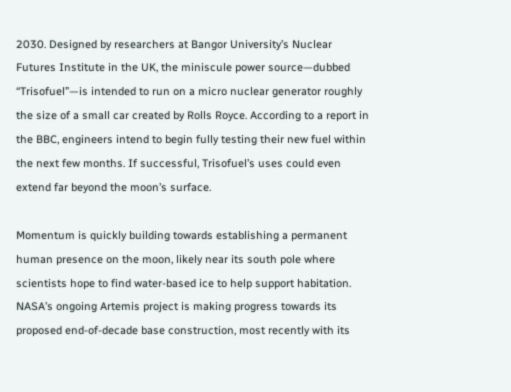2030. Designed by researchers at Bangor University’s Nuclear Futures Institute in the UK, the miniscule power source—dubbed “Trisofuel”—is intended to run on a micro nuclear generator roughly the size of a small car created by Rolls Royce. According to a report in the BBC, engineers intend to begin fully testing their new fuel within the next few months. If successful, Trisofuel’s uses could even extend far beyond the moon’s surface.

Momentum is quickly building towards establishing a permanent human presence on the moon, likely near its south pole where scientists hope to find water-based ice to help support habitation. NASA’s ongoing Artemis project is making progress towards its proposed end-of-decade base construction, most recently with its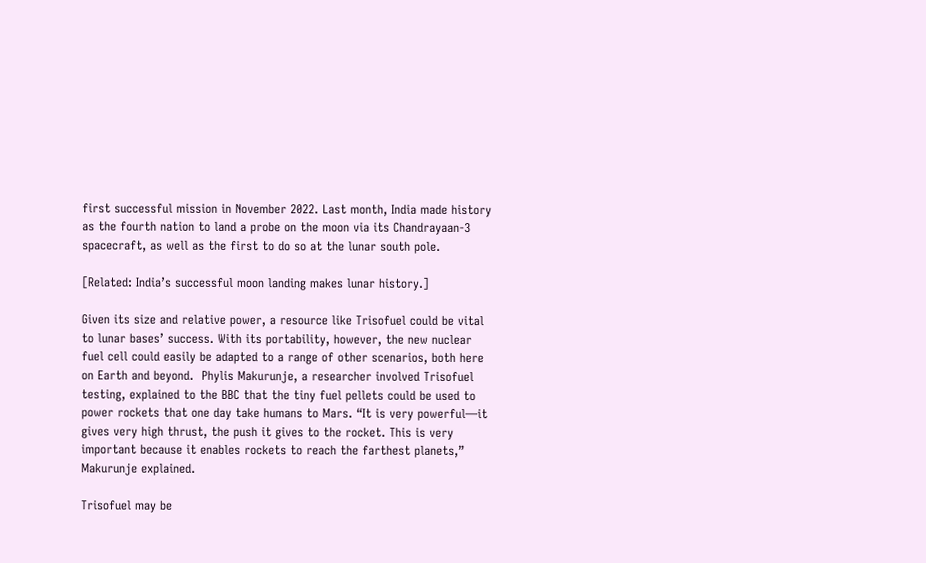first successful mission in November 2022. Last month, India made history as the fourth nation to land a probe on the moon via its Chandrayaan-3 spacecraft, as well as the first to do so at the lunar south pole.

[Related: India’s successful moon landing makes lunar history.]

Given its size and relative power, a resource like Trisofuel could be vital to lunar bases’ success. With its portability, however, the new nuclear fuel cell could easily be adapted to a range of other scenarios, both here on Earth and beyond.  Phylis Makurunje, a researcher involved Trisofuel testing, explained to the BBC that the tiny fuel pellets could be used to power rockets that one day take humans to Mars. “It is very powerful—it gives very high thrust, the push it gives to the rocket. This is very important because it enables rockets to reach the farthest planets,” Makurunje explained.

Trisofuel may be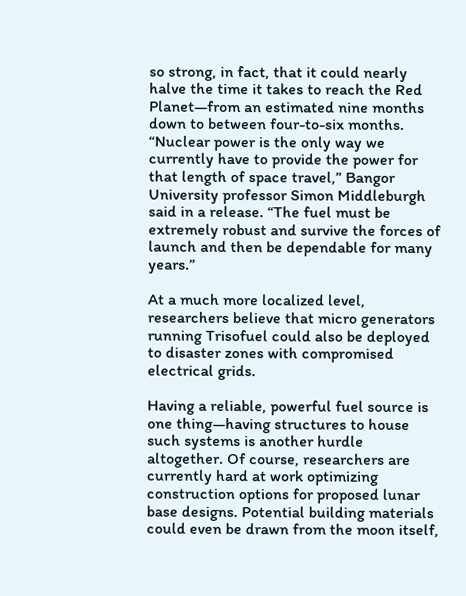so strong, in fact, that it could nearly halve the time it takes to reach the Red Planet—from an estimated nine months down to between four-to-six months. “Nuclear power is the only way we currently have to provide the power for that length of space travel,” Bangor University professor Simon Middleburgh said in a release. “The fuel must be extremely robust and survive the forces of launch and then be dependable for many years.”

At a much more localized level, researchers believe that micro generators running Trisofuel could also be deployed to disaster zones with compromised electrical grids.

Having a reliable, powerful fuel source is one thing—having structures to house such systems is another hurdle altogether. Of course, researchers are currently hard at work optimizing construction options for proposed lunar base designs. Potential building materials could even be drawn from the moon itself,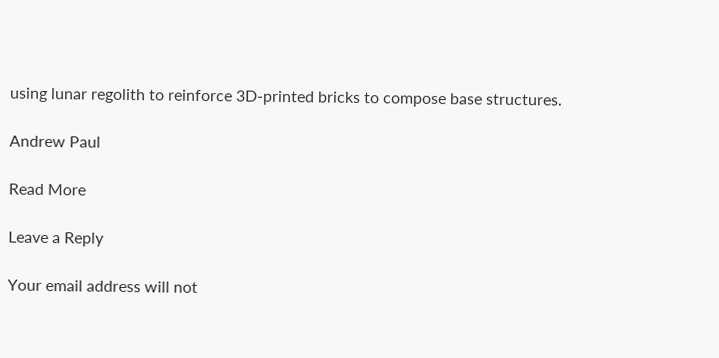using lunar regolith to reinforce 3D-printed bricks to compose base structures.

Andrew Paul

Read More

Leave a Reply

Your email address will not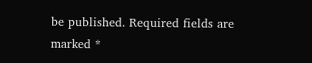be published. Required fields are marked *